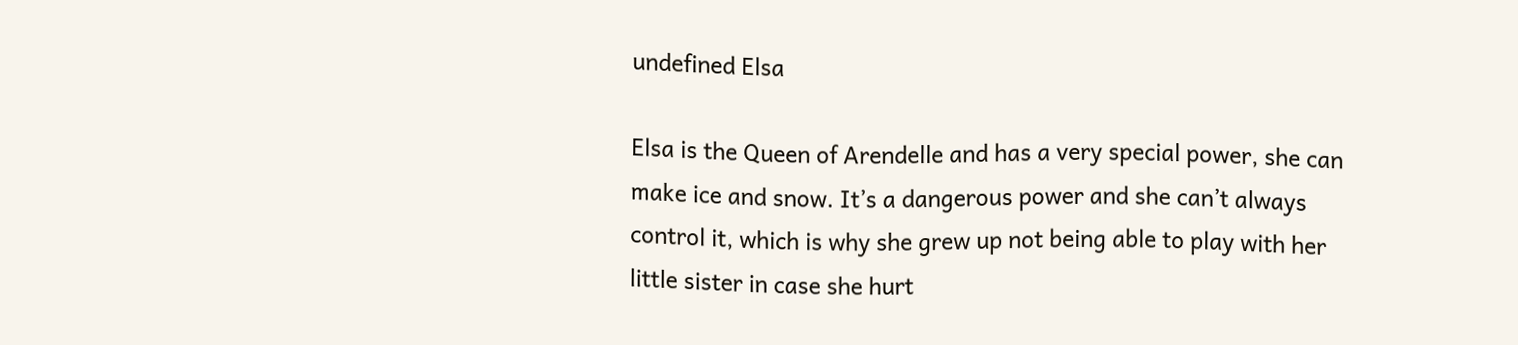undefined Elsa

Elsa is the Queen of Arendelle and has a very special power, she can make ice and snow. It’s a dangerous power and she can’t always control it, which is why she grew up not being able to play with her little sister in case she hurt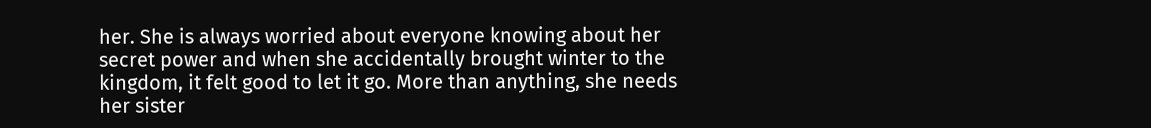her. She is always worried about everyone knowing about her secret power and when she accidentally brought winter to the kingdom, it felt good to let it go. More than anything, she needs her sister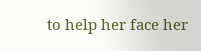to help her face her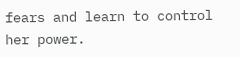fears and learn to control her power.